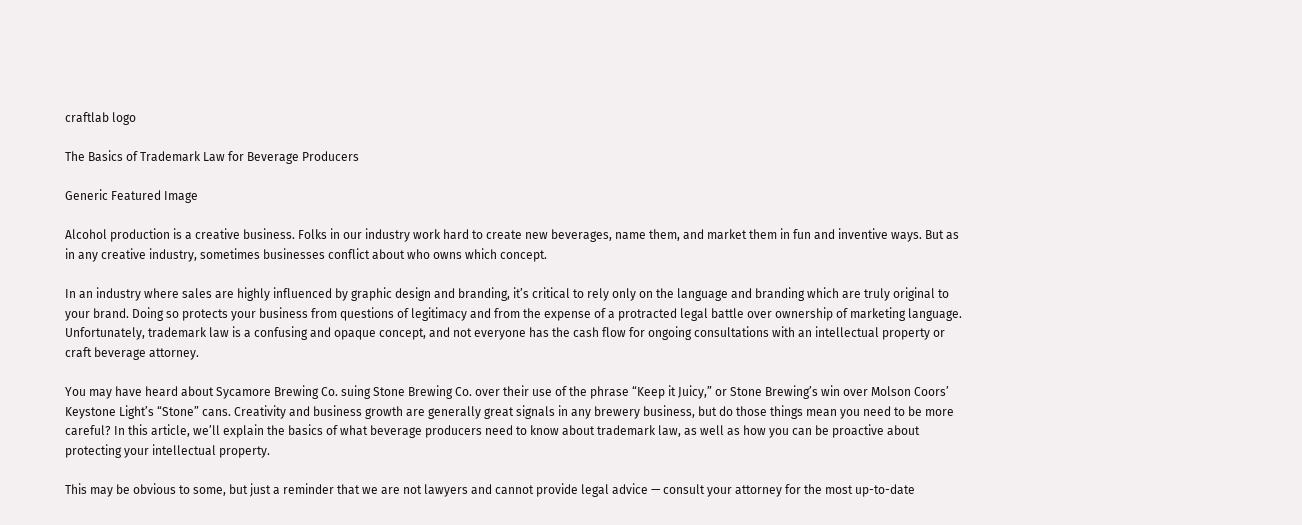craftlab logo

The Basics of Trademark Law for Beverage Producers

Generic Featured Image

Alcohol production is a creative business. Folks in our industry work hard to create new beverages, name them, and market them in fun and inventive ways. But as in any creative industry, sometimes businesses conflict about who owns which concept.

In an industry where sales are highly influenced by graphic design and branding, it’s critical to rely only on the language and branding which are truly original to your brand. Doing so protects your business from questions of legitimacy and from the expense of a protracted legal battle over ownership of marketing language. Unfortunately, trademark law is a confusing and opaque concept, and not everyone has the cash flow for ongoing consultations with an intellectual property or craft beverage attorney.

You may have heard about Sycamore Brewing Co. suing Stone Brewing Co. over their use of the phrase “Keep it Juicy,” or Stone Brewing’s win over Molson Coors’ Keystone Light’s “Stone” cans. Creativity and business growth are generally great signals in any brewery business, but do those things mean you need to be more careful? In this article, we’ll explain the basics of what beverage producers need to know about trademark law, as well as how you can be proactive about protecting your intellectual property.

This may be obvious to some, but just a reminder that we are not lawyers and cannot provide legal advice — consult your attorney for the most up-to-date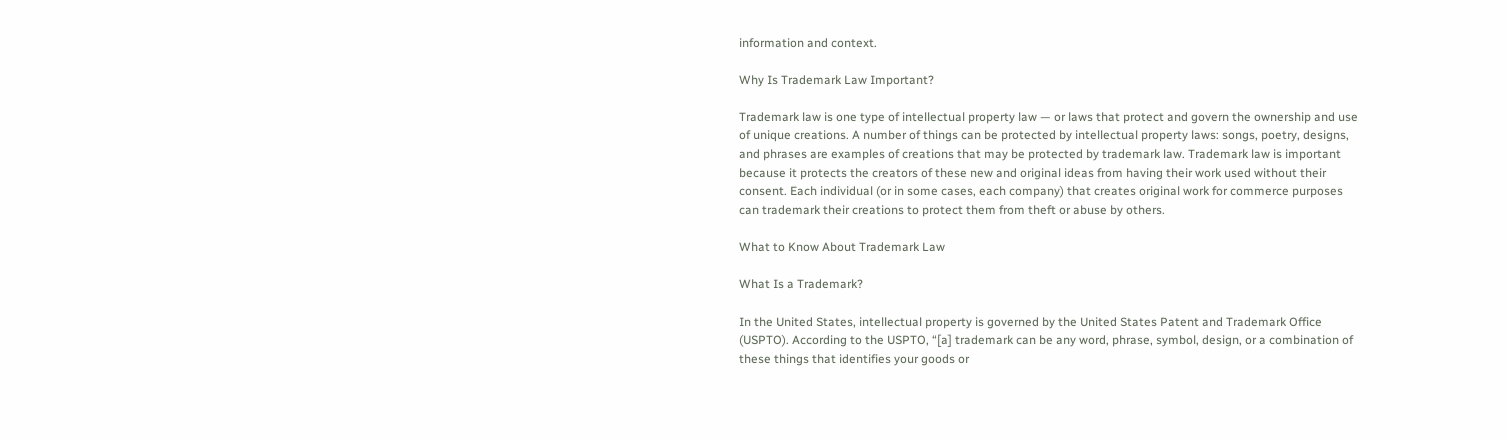information and context.

Why Is Trademark Law Important?

Trademark law is one type of intellectual property law — or laws that protect and govern the ownership and use of unique creations. A number of things can be protected by intellectual property laws: songs, poetry, designs, and phrases are examples of creations that may be protected by trademark law. Trademark law is important because it protects the creators of these new and original ideas from having their work used without their consent. Each individual (or in some cases, each company) that creates original work for commerce purposes can trademark their creations to protect them from theft or abuse by others.

What to Know About Trademark Law

What Is a Trademark?

In the United States, intellectual property is governed by the United States Patent and Trademark Office (USPTO). According to the USPTO, “[a] trademark can be any word, phrase, symbol, design, or a combination of these things that identifies your goods or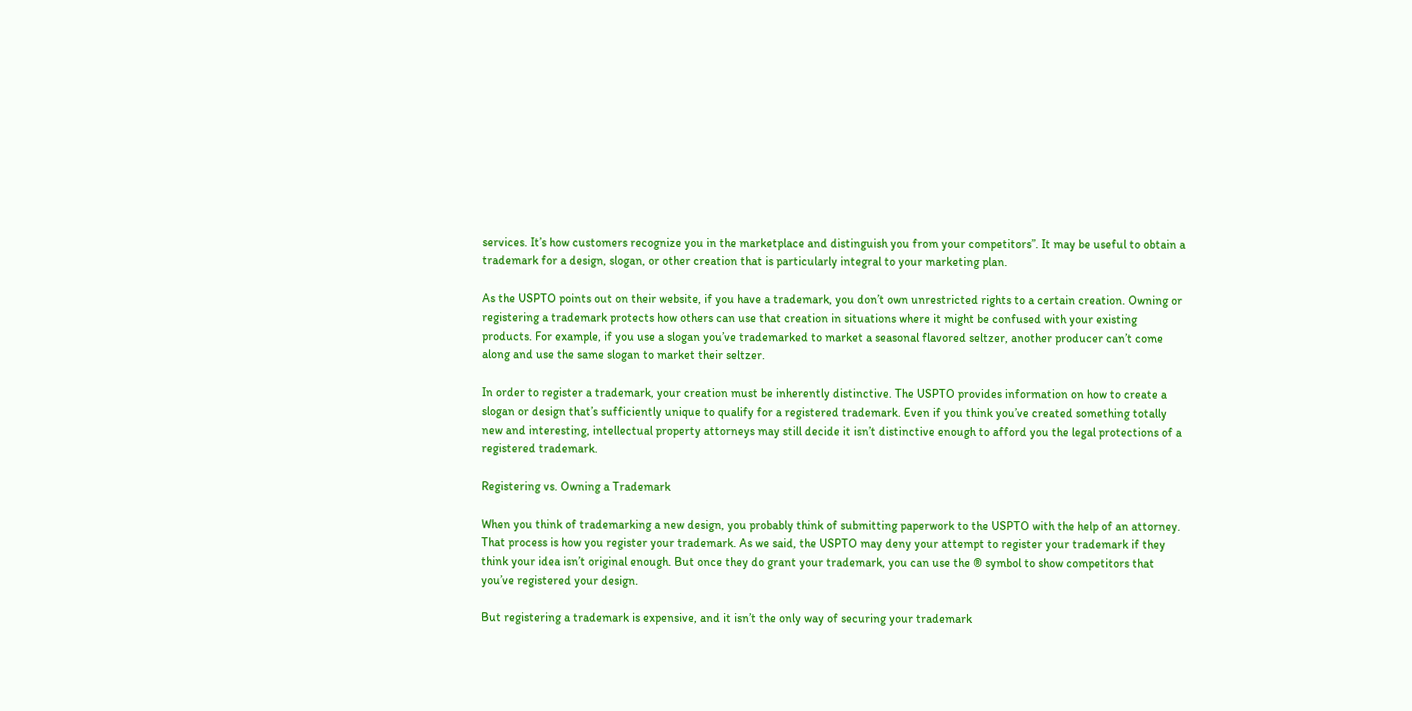services. It’s how customers recognize you in the marketplace and distinguish you from your competitors”. It may be useful to obtain a trademark for a design, slogan, or other creation that is particularly integral to your marketing plan.

As the USPTO points out on their website, if you have a trademark, you don’t own unrestricted rights to a certain creation. Owning or registering a trademark protects how others can use that creation in situations where it might be confused with your existing products. For example, if you use a slogan you’ve trademarked to market a seasonal flavored seltzer, another producer can’t come along and use the same slogan to market their seltzer.

In order to register a trademark, your creation must be inherently distinctive. The USPTO provides information on how to create a slogan or design that’s sufficiently unique to qualify for a registered trademark. Even if you think you’ve created something totally new and interesting, intellectual property attorneys may still decide it isn’t distinctive enough to afford you the legal protections of a registered trademark.

Registering vs. Owning a Trademark

When you think of trademarking a new design, you probably think of submitting paperwork to the USPTO with the help of an attorney. That process is how you register your trademark. As we said, the USPTO may deny your attempt to register your trademark if they think your idea isn’t original enough. But once they do grant your trademark, you can use the ® symbol to show competitors that you’ve registered your design.

But registering a trademark is expensive, and it isn’t the only way of securing your trademark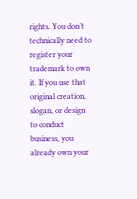rights. You don’t technically need to register your trademark to own it. If you use that original creation, slogan, or design to conduct business, you already own your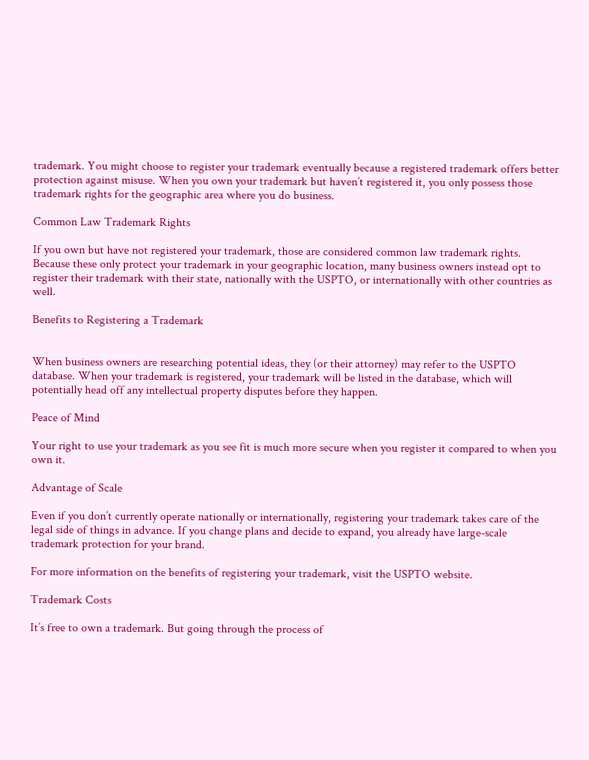trademark. You might choose to register your trademark eventually because a registered trademark offers better protection against misuse. When you own your trademark but haven’t registered it, you only possess those trademark rights for the geographic area where you do business.

Common Law Trademark Rights

If you own but have not registered your trademark, those are considered common law trademark rights. Because these only protect your trademark in your geographic location, many business owners instead opt to register their trademark with their state, nationally with the USPTO, or internationally with other countries as well.

Benefits to Registering a Trademark


When business owners are researching potential ideas, they (or their attorney) may refer to the USPTO database. When your trademark is registered, your trademark will be listed in the database, which will potentially head off any intellectual property disputes before they happen.

Peace of Mind

Your right to use your trademark as you see fit is much more secure when you register it compared to when you own it.

Advantage of Scale

Even if you don’t currently operate nationally or internationally, registering your trademark takes care of the legal side of things in advance. If you change plans and decide to expand, you already have large-scale trademark protection for your brand.

For more information on the benefits of registering your trademark, visit the USPTO website.

Trademark Costs

It’s free to own a trademark. But going through the process of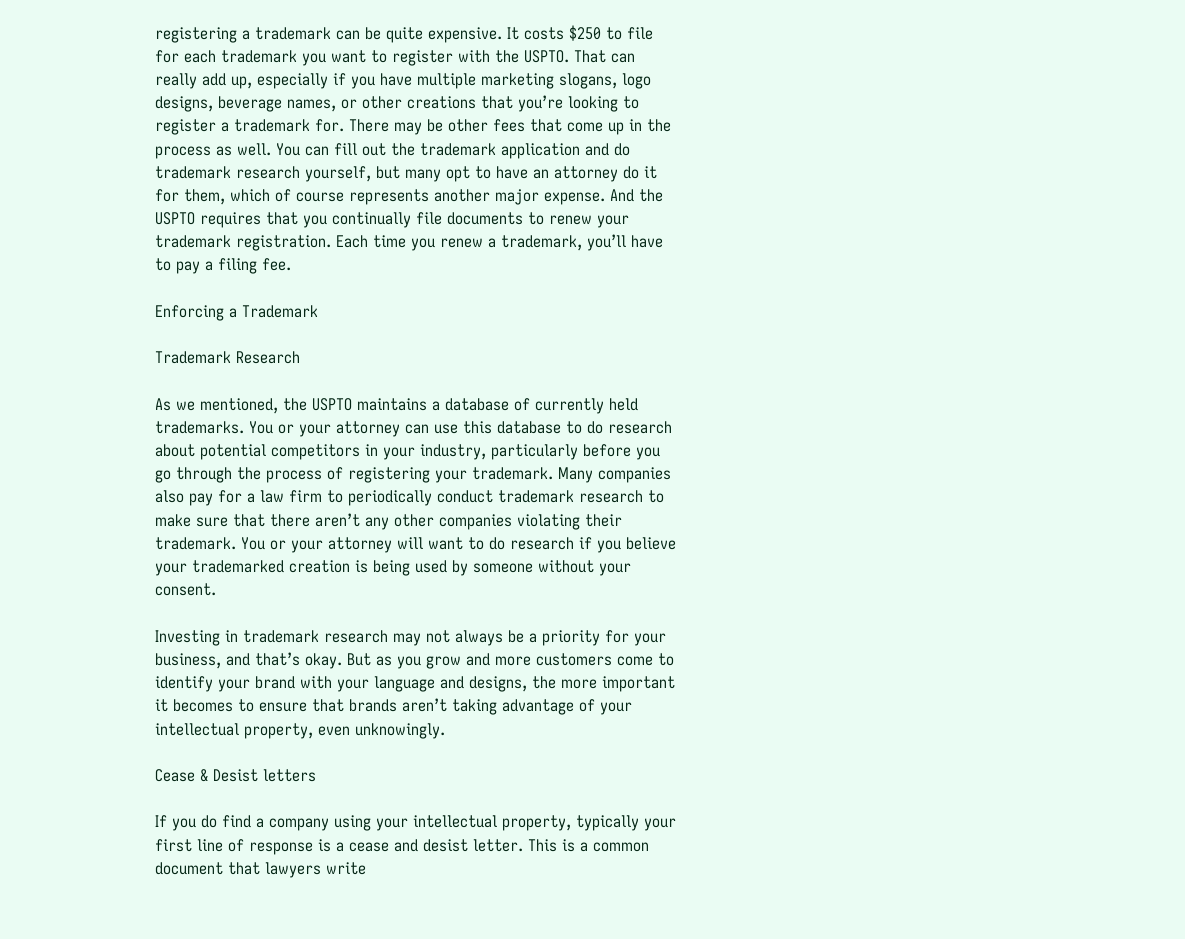registering a trademark can be quite expensive. It costs $250 to file for each trademark you want to register with the USPTO. That can really add up, especially if you have multiple marketing slogans, logo designs, beverage names, or other creations that you’re looking to register a trademark for. There may be other fees that come up in the process as well. You can fill out the trademark application and do trademark research yourself, but many opt to have an attorney do it for them, which of course represents another major expense. And the USPTO requires that you continually file documents to renew your trademark registration. Each time you renew a trademark, you’ll have to pay a filing fee.

Enforcing a Trademark

Trademark Research

As we mentioned, the USPTO maintains a database of currently held trademarks. You or your attorney can use this database to do research about potential competitors in your industry, particularly before you go through the process of registering your trademark. Many companies also pay for a law firm to periodically conduct trademark research to make sure that there aren’t any other companies violating their trademark. You or your attorney will want to do research if you believe your trademarked creation is being used by someone without your consent.

Investing in trademark research may not always be a priority for your business, and that’s okay. But as you grow and more customers come to identify your brand with your language and designs, the more important it becomes to ensure that brands aren’t taking advantage of your intellectual property, even unknowingly.

Cease & Desist letters

If you do find a company using your intellectual property, typically your first line of response is a cease and desist letter. This is a common document that lawyers write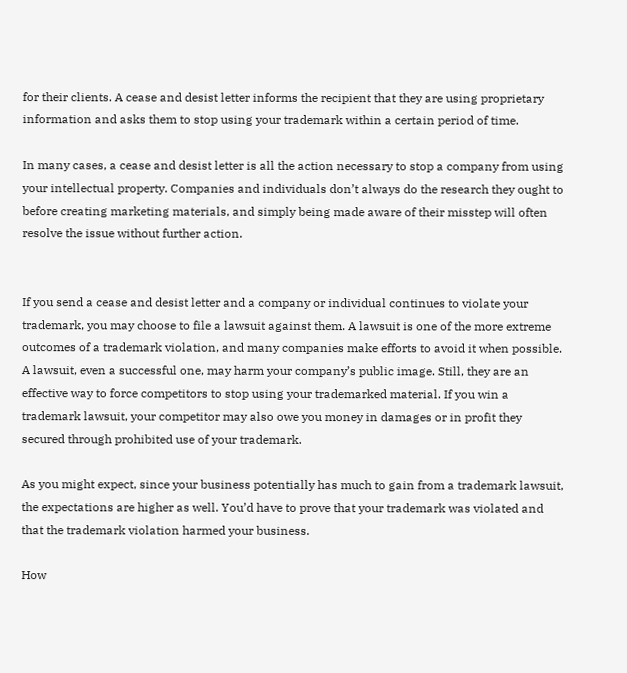for their clients. A cease and desist letter informs the recipient that they are using proprietary information and asks them to stop using your trademark within a certain period of time.

In many cases, a cease and desist letter is all the action necessary to stop a company from using your intellectual property. Companies and individuals don’t always do the research they ought to before creating marketing materials, and simply being made aware of their misstep will often resolve the issue without further action.


If you send a cease and desist letter and a company or individual continues to violate your trademark, you may choose to file a lawsuit against them. A lawsuit is one of the more extreme outcomes of a trademark violation, and many companies make efforts to avoid it when possible. A lawsuit, even a successful one, may harm your company’s public image. Still, they are an effective way to force competitors to stop using your trademarked material. If you win a trademark lawsuit, your competitor may also owe you money in damages or in profit they secured through prohibited use of your trademark.

As you might expect, since your business potentially has much to gain from a trademark lawsuit, the expectations are higher as well. You’d have to prove that your trademark was violated and that the trademark violation harmed your business.

How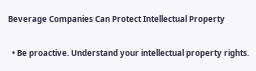Beverage Companies Can Protect Intellectual Property

  • Be proactive. Understand your intellectual property rights.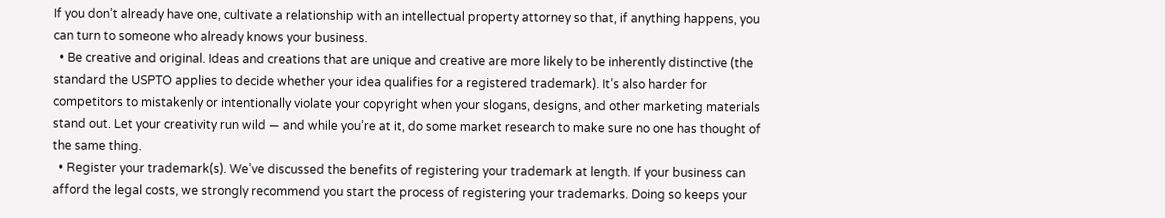If you don’t already have one, cultivate a relationship with an intellectual property attorney so that, if anything happens, you can turn to someone who already knows your business.
  • Be creative and original. Ideas and creations that are unique and creative are more likely to be inherently distinctive (the standard the USPTO applies to decide whether your idea qualifies for a registered trademark). It’s also harder for competitors to mistakenly or intentionally violate your copyright when your slogans, designs, and other marketing materials stand out. Let your creativity run wild — and while you’re at it, do some market research to make sure no one has thought of the same thing.
  • Register your trademark(s). We’ve discussed the benefits of registering your trademark at length. If your business can afford the legal costs, we strongly recommend you start the process of registering your trademarks. Doing so keeps your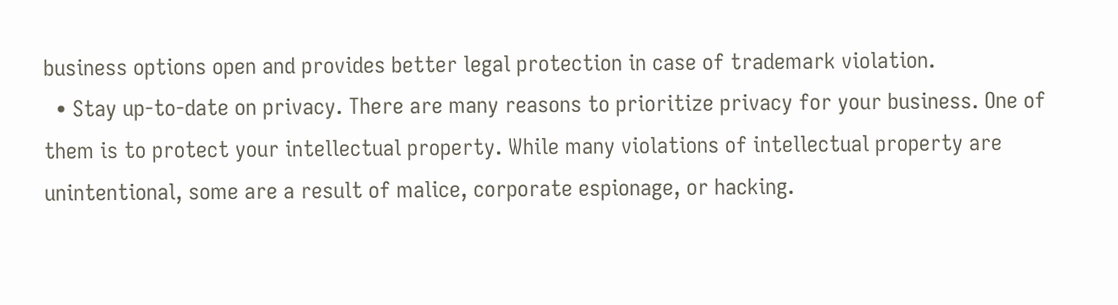business options open and provides better legal protection in case of trademark violation.
  • Stay up-to-date on privacy. There are many reasons to prioritize privacy for your business. One of them is to protect your intellectual property. While many violations of intellectual property are unintentional, some are a result of malice, corporate espionage, or hacking.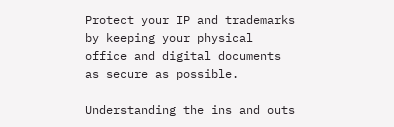Protect your IP and trademarks by keeping your physical office and digital documents as secure as possible.

Understanding the ins and outs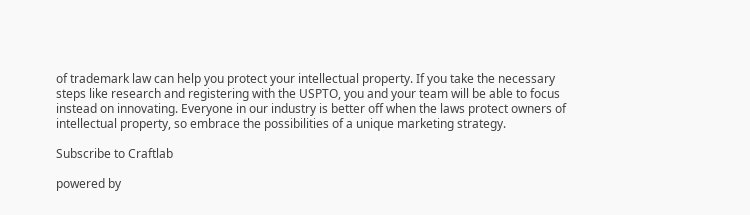of trademark law can help you protect your intellectual property. If you take the necessary steps like research and registering with the USPTO, you and your team will be able to focus instead on innovating. Everyone in our industry is better off when the laws protect owners of intellectual property, so embrace the possibilities of a unique marketing strategy.

Subscribe to Craftlab

powered by